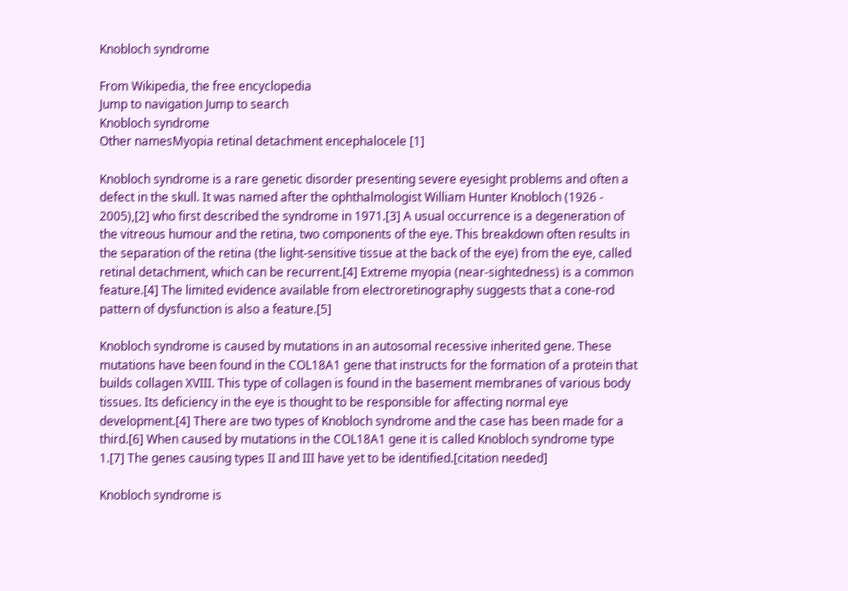Knobloch syndrome

From Wikipedia, the free encyclopedia
Jump to navigation Jump to search
Knobloch syndrome
Other namesMyopia retinal detachment encephalocele [1]

Knobloch syndrome is a rare genetic disorder presenting severe eyesight problems and often a defect in the skull. It was named after the ophthalmologist William Hunter Knobloch (1926 - 2005),[2] who first described the syndrome in 1971.[3] A usual occurrence is a degeneration of the vitreous humour and the retina, two components of the eye. This breakdown often results in the separation of the retina (the light-sensitive tissue at the back of the eye) from the eye, called retinal detachment, which can be recurrent.[4] Extreme myopia (near-sightedness) is a common feature.[4] The limited evidence available from electroretinography suggests that a cone-rod pattern of dysfunction is also a feature.[5]

Knobloch syndrome is caused by mutations in an autosomal recessive inherited gene. These mutations have been found in the COL18A1 gene that instructs for the formation of a protein that builds collagen XVIII. This type of collagen is found in the basement membranes of various body tissues. Its deficiency in the eye is thought to be responsible for affecting normal eye development.[4] There are two types of Knobloch syndrome and the case has been made for a third.[6] When caused by mutations in the COL18A1 gene it is called Knobloch syndrome type 1.[7] The genes causing types II and III have yet to be identified.[citation needed]

Knobloch syndrome is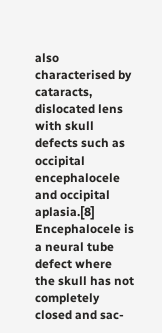also characterised by cataracts, dislocated lens with skull defects such as occipital encephalocele and occipital aplasia.[8] Encephalocele is a neural tube defect where the skull has not completely closed and sac-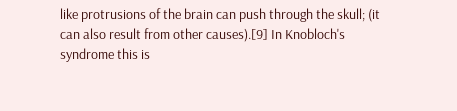like protrusions of the brain can push through the skull; (it can also result from other causes).[9] In Knobloch's syndrome this is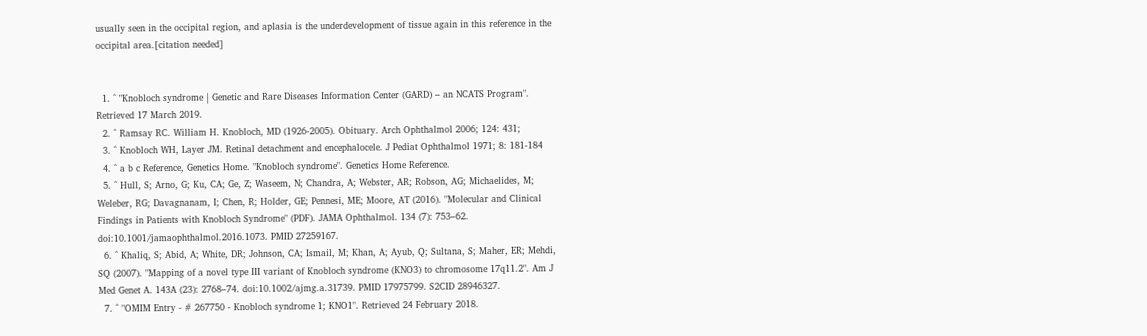usually seen in the occipital region, and aplasia is the underdevelopment of tissue again in this reference in the occipital area.[citation needed]


  1. ^ "Knobloch syndrome | Genetic and Rare Diseases Information Center (GARD) – an NCATS Program". Retrieved 17 March 2019.
  2. ^ Ramsay RC. William H. Knobloch, MD (1926-2005). Obituary. Arch Ophthalmol 2006; 124: 431;
  3. ^ Knobloch WH, Layer JM. Retinal detachment and encephalocele. J Pediat Ophthalmol 1971; 8: 181-184
  4. ^ a b c Reference, Genetics Home. "Knobloch syndrome". Genetics Home Reference.
  5. ^ Hull, S; Arno, G; Ku, CA; Ge, Z; Waseem, N; Chandra, A; Webster, AR; Robson, AG; Michaelides, M; Weleber, RG; Davagnanam, I; Chen, R; Holder, GE; Pennesi, ME; Moore, AT (2016). "Molecular and Clinical Findings in Patients with Knobloch Syndrome" (PDF). JAMA Ophthalmol. 134 (7): 753–62. doi:10.1001/jamaophthalmol.2016.1073. PMID 27259167.
  6. ^ Khaliq, S; Abid, A; White, DR; Johnson, CA; Ismail, M; Khan, A; Ayub, Q; Sultana, S; Maher, ER; Mehdi, SQ (2007). "Mapping of a novel type III variant of Knobloch syndrome (KNO3) to chromosome 17q11.2". Am J Med Genet A. 143A (23): 2768–74. doi:10.1002/ajmg.a.31739. PMID 17975799. S2CID 28946327.
  7. ^ "OMIM Entry - # 267750 - Knobloch syndrome 1; KNO1". Retrieved 24 February 2018.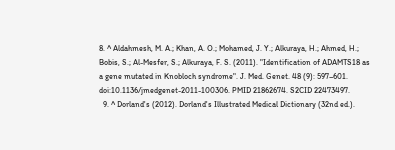8. ^ Aldahmesh, M. A.; Khan, A. O.; Mohamed, J. Y.; Alkuraya, H.; Ahmed, H.; Bobis, S.; Al-Mesfer, S.; Alkuraya, F. S. (2011). "Identification of ADAMTS18 as a gene mutated in Knobloch syndrome". J. Med. Genet. 48 (9): 597–601. doi:10.1136/jmedgenet-2011-100306. PMID 21862674. S2CID 22473497.
  9. ^ Dorland's (2012). Dorland's Illustrated Medical Dictionary (32nd ed.).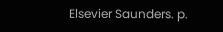Elsevier Saunders. p.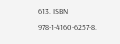613. ISBN 978-1-4160-6257-8.